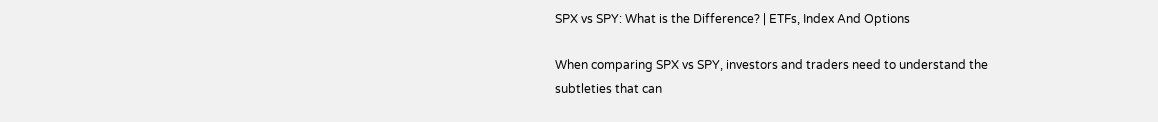SPX vs SPY: What is the Difference? | ETFs, Index And Options

When comparing SPX vs SPY, investors and traders need to understand the subtleties that can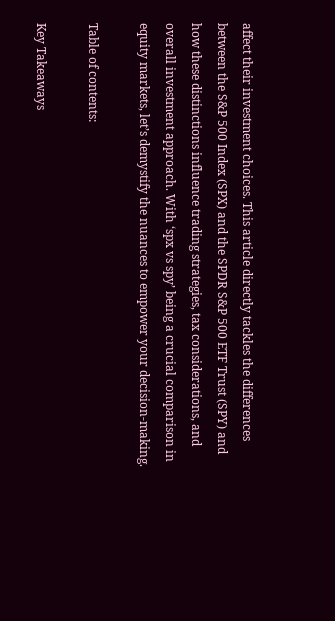affect their investment choices. This article directly tackles the differences between the S&P 500 Index (SPX) and the SPDR S&P 500 ETF Trust (SPY) and how these distinctions influence trading strategies, tax considerations, and overall investment approach. With ‘spx vs spy’ being a crucial comparison in equity markets, let’s demystify the nuances to empower your decision-making.

Table of contents:

Key Takeaways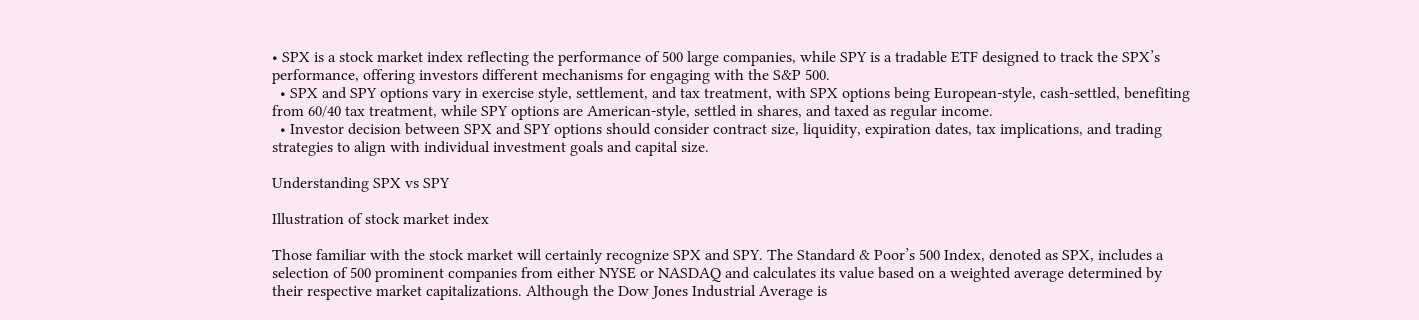• SPX is a stock market index reflecting the performance of 500 large companies, while SPY is a tradable ETF designed to track the SPX’s performance, offering investors different mechanisms for engaging with the S&P 500.
  • SPX and SPY options vary in exercise style, settlement, and tax treatment, with SPX options being European-style, cash-settled, benefiting from 60/40 tax treatment, while SPY options are American-style, settled in shares, and taxed as regular income.
  • Investor decision between SPX and SPY options should consider contract size, liquidity, expiration dates, tax implications, and trading strategies to align with individual investment goals and capital size.

Understanding SPX vs SPY

Illustration of stock market index

Those familiar with the stock market will certainly recognize SPX and SPY. The Standard & Poor’s 500 Index, denoted as SPX, includes a selection of 500 prominent companies from either NYSE or NASDAQ and calculates its value based on a weighted average determined by their respective market capitalizations. Although the Dow Jones Industrial Average is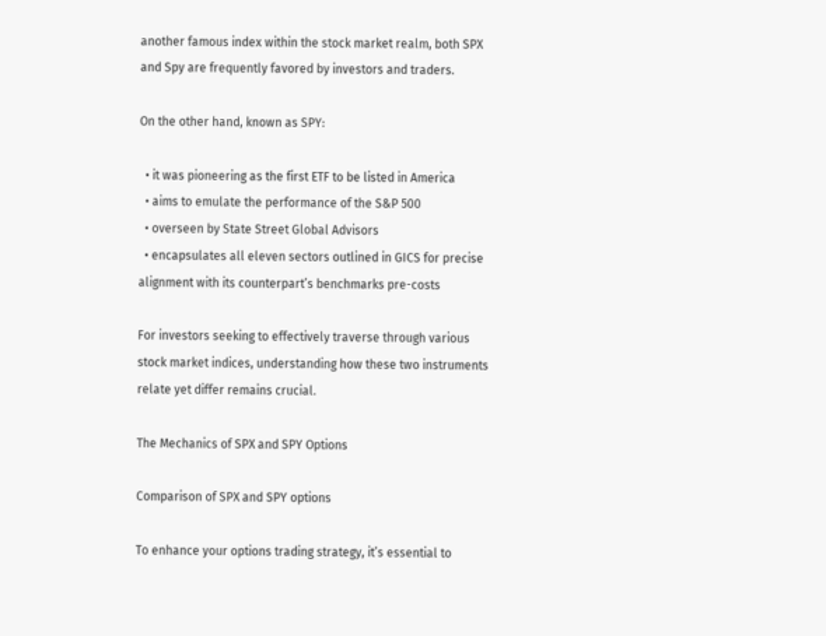another famous index within the stock market realm, both SPX and Spy are frequently favored by investors and traders.

On the other hand, known as SPY:

  • it was pioneering as the first ETF to be listed in America
  • aims to emulate the performance of the S&P 500
  • overseen by State Street Global Advisors
  • encapsulates all eleven sectors outlined in GICS for precise alignment with its counterpart’s benchmarks pre-costs

For investors seeking to effectively traverse through various stock market indices, understanding how these two instruments relate yet differ remains crucial.

The Mechanics of SPX and SPY Options

Comparison of SPX and SPY options

To enhance your options trading strategy, it’s essential to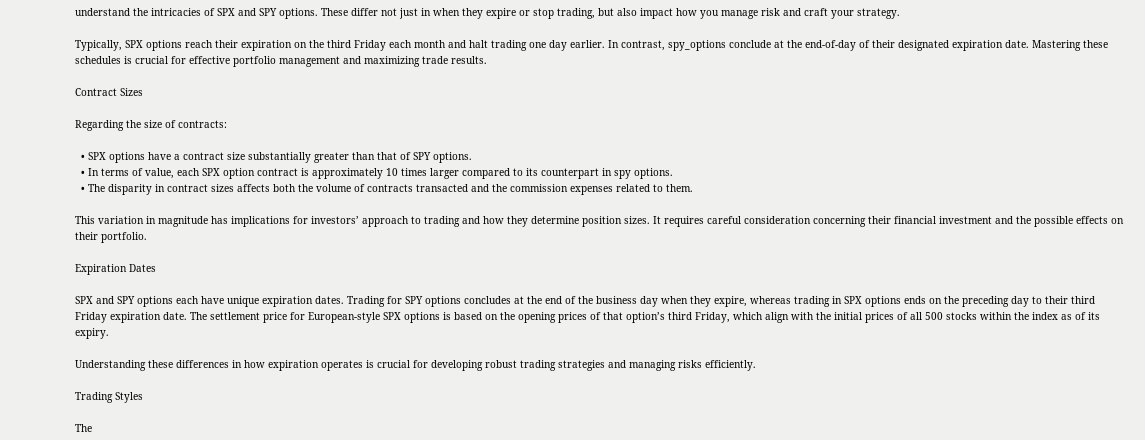understand the intricacies of SPX and SPY options. These differ not just in when they expire or stop trading, but also impact how you manage risk and craft your strategy.

Typically, SPX options reach their expiration on the third Friday each month and halt trading one day earlier. In contrast, spy_options conclude at the end-of-day of their designated expiration date. Mastering these schedules is crucial for effective portfolio management and maximizing trade results.

Contract Sizes

Regarding the size of contracts:

  • SPX options have a contract size substantially greater than that of SPY options.
  • In terms of value, each SPX option contract is approximately 10 times larger compared to its counterpart in spy options.
  • The disparity in contract sizes affects both the volume of contracts transacted and the commission expenses related to them.

This variation in magnitude has implications for investors’ approach to trading and how they determine position sizes. It requires careful consideration concerning their financial investment and the possible effects on their portfolio.

Expiration Dates

SPX and SPY options each have unique expiration dates. Trading for SPY options concludes at the end of the business day when they expire, whereas trading in SPX options ends on the preceding day to their third Friday expiration date. The settlement price for European-style SPX options is based on the opening prices of that option’s third Friday, which align with the initial prices of all 500 stocks within the index as of its expiry.

Understanding these differences in how expiration operates is crucial for developing robust trading strategies and managing risks efficiently.

Trading Styles

The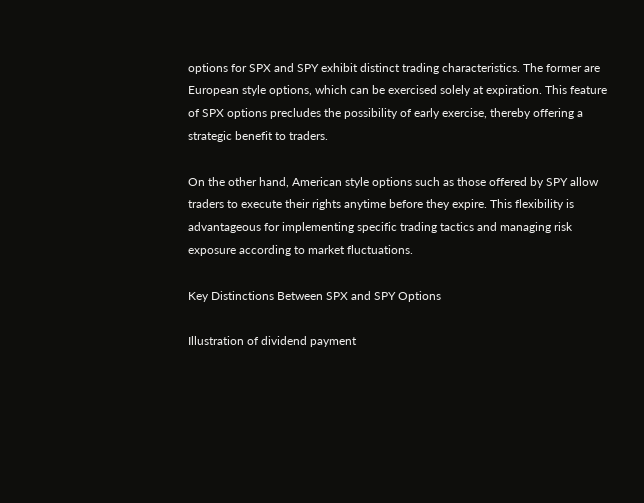options for SPX and SPY exhibit distinct trading characteristics. The former are European style options, which can be exercised solely at expiration. This feature of SPX options precludes the possibility of early exercise, thereby offering a strategic benefit to traders.

On the other hand, American style options such as those offered by SPY allow traders to execute their rights anytime before they expire. This flexibility is advantageous for implementing specific trading tactics and managing risk exposure according to market fluctuations.

Key Distinctions Between SPX and SPY Options

Illustration of dividend payment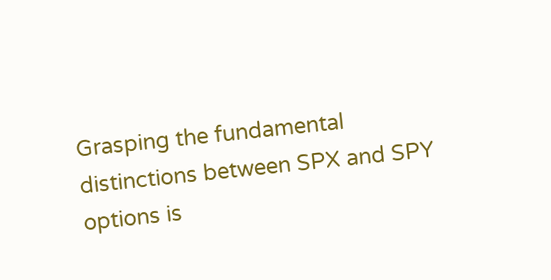Grasping the fundamental distinctions between SPX and SPY options is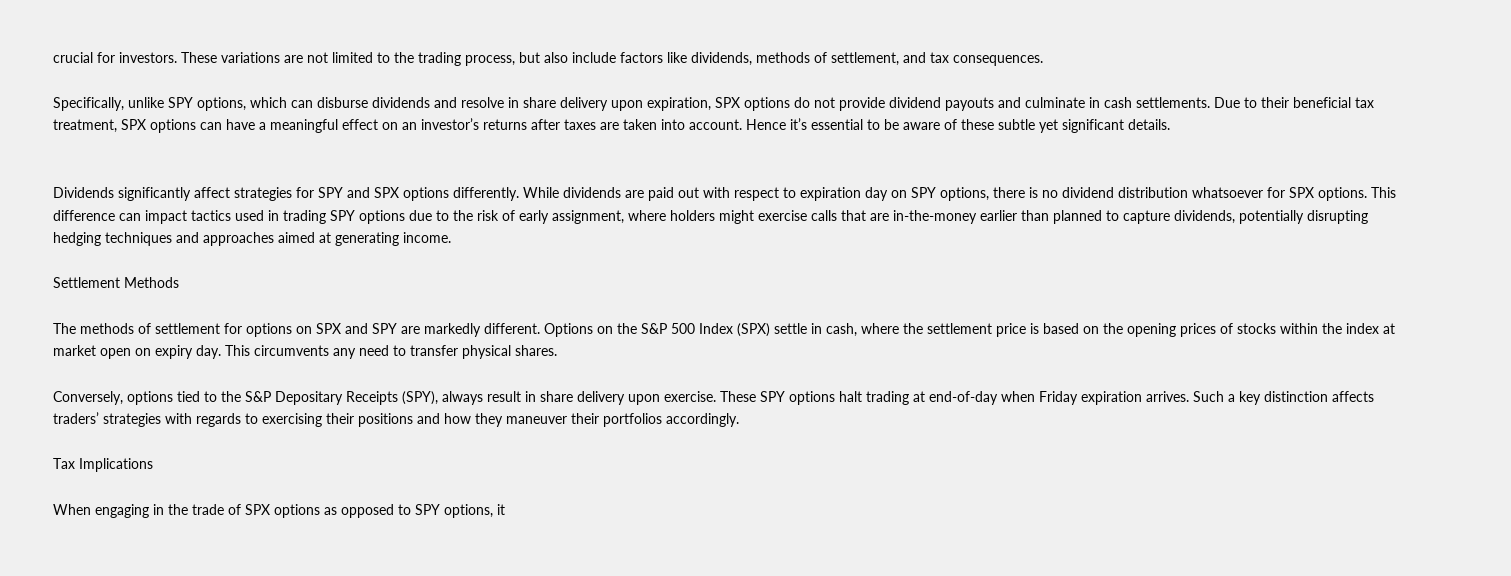crucial for investors. These variations are not limited to the trading process, but also include factors like dividends, methods of settlement, and tax consequences.

Specifically, unlike SPY options, which can disburse dividends and resolve in share delivery upon expiration, SPX options do not provide dividend payouts and culminate in cash settlements. Due to their beneficial tax treatment, SPX options can have a meaningful effect on an investor’s returns after taxes are taken into account. Hence it’s essential to be aware of these subtle yet significant details.


Dividends significantly affect strategies for SPY and SPX options differently. While dividends are paid out with respect to expiration day on SPY options, there is no dividend distribution whatsoever for SPX options. This difference can impact tactics used in trading SPY options due to the risk of early assignment, where holders might exercise calls that are in-the-money earlier than planned to capture dividends, potentially disrupting hedging techniques and approaches aimed at generating income.

Settlement Methods

The methods of settlement for options on SPX and SPY are markedly different. Options on the S&P 500 Index (SPX) settle in cash, where the settlement price is based on the opening prices of stocks within the index at market open on expiry day. This circumvents any need to transfer physical shares.

Conversely, options tied to the S&P Depositary Receipts (SPY), always result in share delivery upon exercise. These SPY options halt trading at end-of-day when Friday expiration arrives. Such a key distinction affects traders’ strategies with regards to exercising their positions and how they maneuver their portfolios accordingly.

Tax Implications

When engaging in the trade of SPX options as opposed to SPY options, it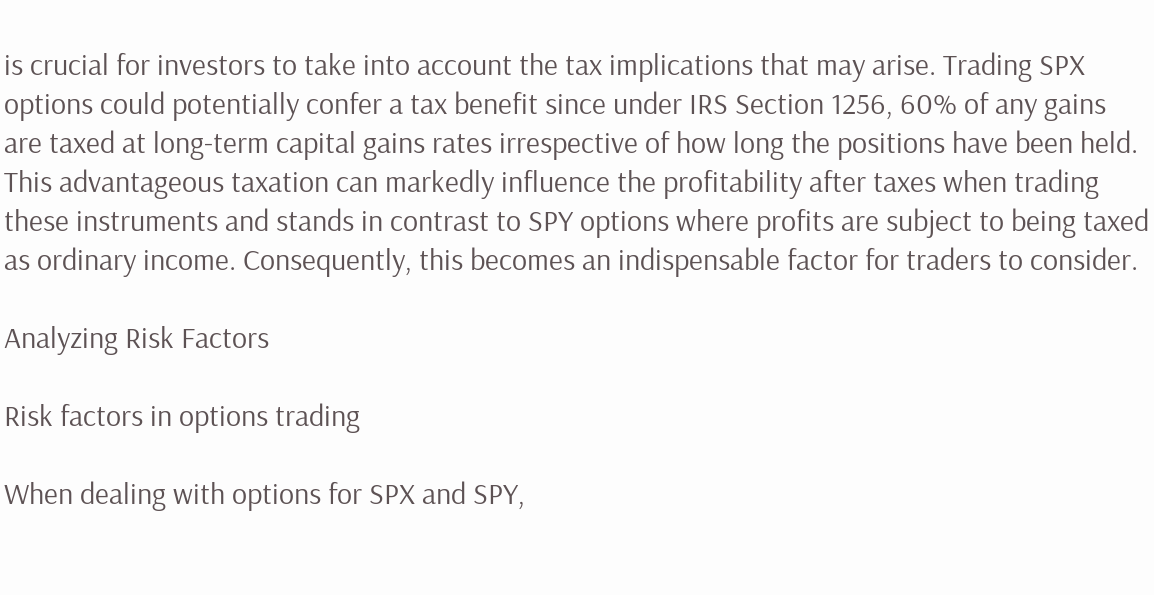is crucial for investors to take into account the tax implications that may arise. Trading SPX options could potentially confer a tax benefit since under IRS Section 1256, 60% of any gains are taxed at long-term capital gains rates irrespective of how long the positions have been held. This advantageous taxation can markedly influence the profitability after taxes when trading these instruments and stands in contrast to SPY options where profits are subject to being taxed as ordinary income. Consequently, this becomes an indispensable factor for traders to consider.

Analyzing Risk Factors

Risk factors in options trading

When dealing with options for SPX and SPY,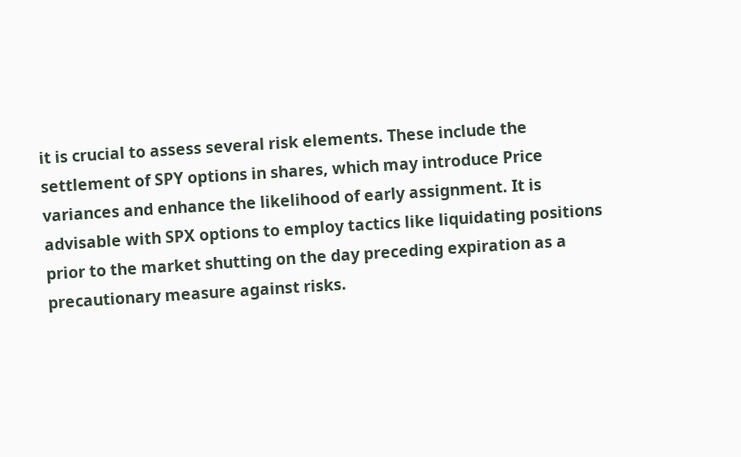it is crucial to assess several risk elements. These include the settlement of SPY options in shares, which may introduce Price variances and enhance the likelihood of early assignment. It is advisable with SPX options to employ tactics like liquidating positions prior to the market shutting on the day preceding expiration as a precautionary measure against risks.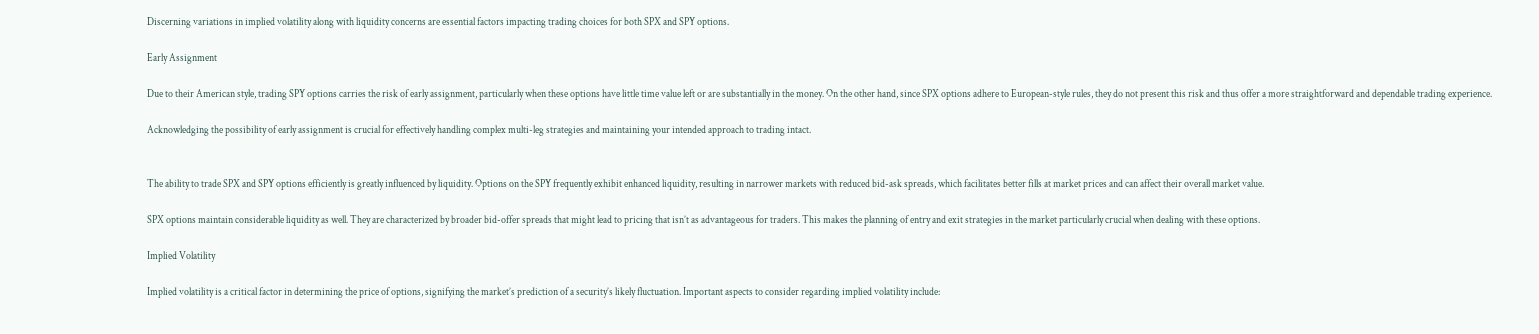Discerning variations in implied volatility along with liquidity concerns are essential factors impacting trading choices for both SPX and SPY options.

Early Assignment

Due to their American style, trading SPY options carries the risk of early assignment, particularly when these options have little time value left or are substantially in the money. On the other hand, since SPX options adhere to European-style rules, they do not present this risk and thus offer a more straightforward and dependable trading experience.

Acknowledging the possibility of early assignment is crucial for effectively handling complex multi-leg strategies and maintaining your intended approach to trading intact.


The ability to trade SPX and SPY options efficiently is greatly influenced by liquidity. Options on the SPY frequently exhibit enhanced liquidity, resulting in narrower markets with reduced bid-ask spreads, which facilitates better fills at market prices and can affect their overall market value.

SPX options maintain considerable liquidity as well. They are characterized by broader bid-offer spreads that might lead to pricing that isn’t as advantageous for traders. This makes the planning of entry and exit strategies in the market particularly crucial when dealing with these options.

Implied Volatility

Implied volatility is a critical factor in determining the price of options, signifying the market’s prediction of a security’s likely fluctuation. Important aspects to consider regarding implied volatility include: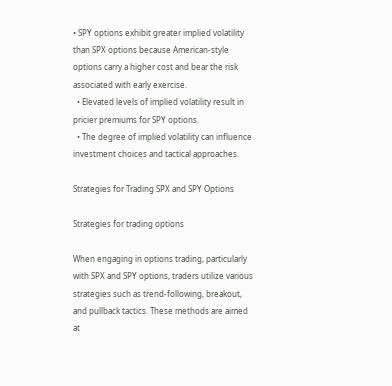• SPY options exhibit greater implied volatility than SPX options because American-style options carry a higher cost and bear the risk associated with early exercise.
  • Elevated levels of implied volatility result in pricier premiums for SPY options.
  • The degree of implied volatility can influence investment choices and tactical approaches.

Strategies for Trading SPX and SPY Options

Strategies for trading options

When engaging in options trading, particularly with SPX and SPY options, traders utilize various strategies such as trend-following, breakout, and pullback tactics. These methods are aimed at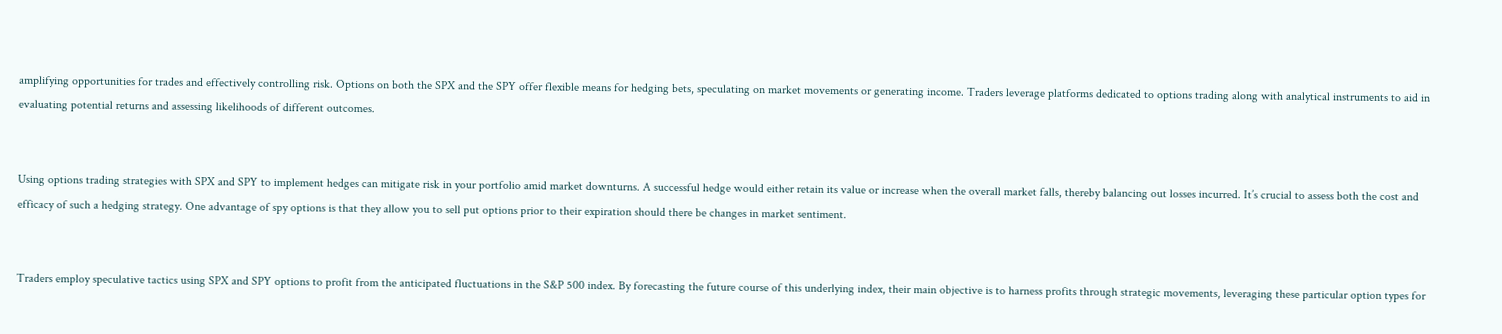amplifying opportunities for trades and effectively controlling risk. Options on both the SPX and the SPY offer flexible means for hedging bets, speculating on market movements or generating income. Traders leverage platforms dedicated to options trading along with analytical instruments to aid in evaluating potential returns and assessing likelihoods of different outcomes.


Using options trading strategies with SPX and SPY to implement hedges can mitigate risk in your portfolio amid market downturns. A successful hedge would either retain its value or increase when the overall market falls, thereby balancing out losses incurred. It’s crucial to assess both the cost and efficacy of such a hedging strategy. One advantage of spy options is that they allow you to sell put options prior to their expiration should there be changes in market sentiment.


Traders employ speculative tactics using SPX and SPY options to profit from the anticipated fluctuations in the S&P 500 index. By forecasting the future course of this underlying index, their main objective is to harness profits through strategic movements, leveraging these particular option types for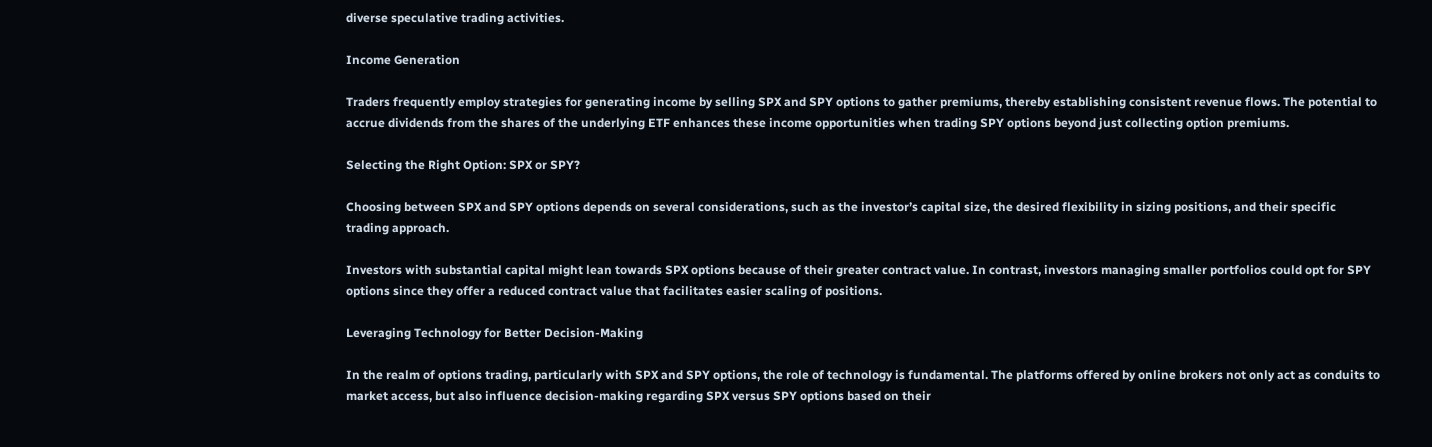diverse speculative trading activities.

Income Generation

Traders frequently employ strategies for generating income by selling SPX and SPY options to gather premiums, thereby establishing consistent revenue flows. The potential to accrue dividends from the shares of the underlying ETF enhances these income opportunities when trading SPY options beyond just collecting option premiums.

Selecting the Right Option: SPX or SPY?

Choosing between SPX and SPY options depends on several considerations, such as the investor’s capital size, the desired flexibility in sizing positions, and their specific trading approach.

Investors with substantial capital might lean towards SPX options because of their greater contract value. In contrast, investors managing smaller portfolios could opt for SPY options since they offer a reduced contract value that facilitates easier scaling of positions.

Leveraging Technology for Better Decision-Making

In the realm of options trading, particularly with SPX and SPY options, the role of technology is fundamental. The platforms offered by online brokers not only act as conduits to market access, but also influence decision-making regarding SPX versus SPY options based on their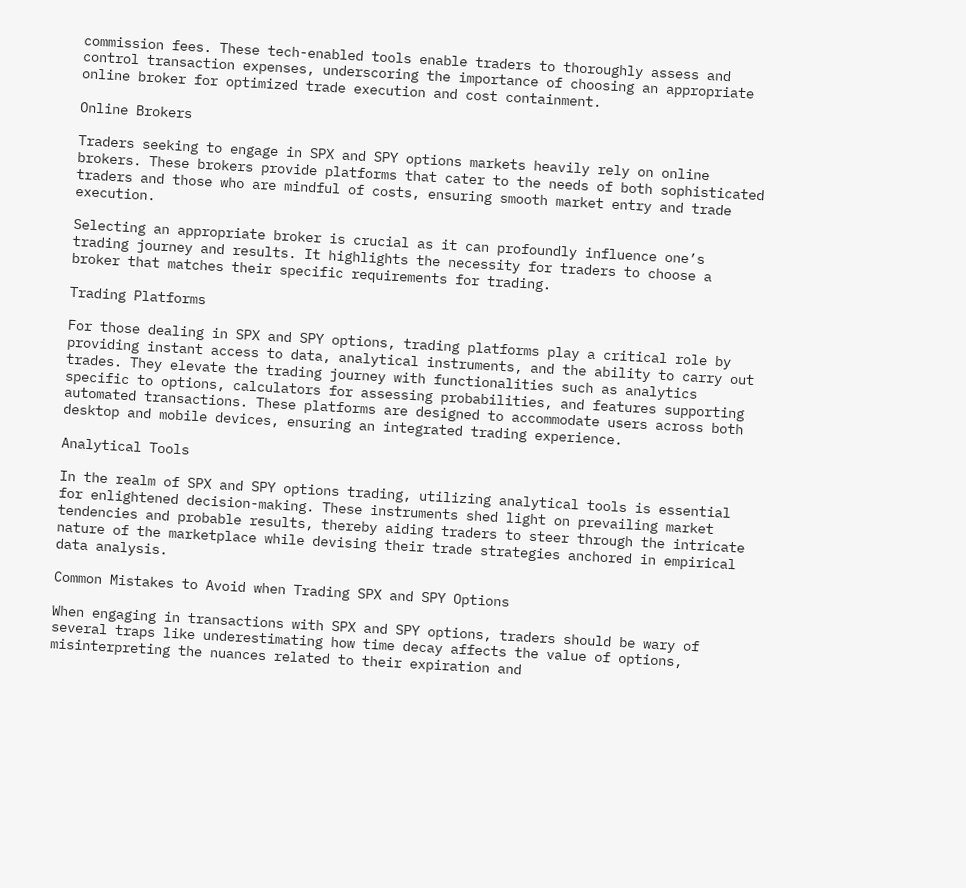commission fees. These tech-enabled tools enable traders to thoroughly assess and control transaction expenses, underscoring the importance of choosing an appropriate online broker for optimized trade execution and cost containment.

Online Brokers

Traders seeking to engage in SPX and SPY options markets heavily rely on online brokers. These brokers provide platforms that cater to the needs of both sophisticated traders and those who are mindful of costs, ensuring smooth market entry and trade execution.

Selecting an appropriate broker is crucial as it can profoundly influence one’s trading journey and results. It highlights the necessity for traders to choose a broker that matches their specific requirements for trading.

Trading Platforms

For those dealing in SPX and SPY options, trading platforms play a critical role by providing instant access to data, analytical instruments, and the ability to carry out trades. They elevate the trading journey with functionalities such as analytics specific to options, calculators for assessing probabilities, and features supporting automated transactions. These platforms are designed to accommodate users across both desktop and mobile devices, ensuring an integrated trading experience.

Analytical Tools

In the realm of SPX and SPY options trading, utilizing analytical tools is essential for enlightened decision-making. These instruments shed light on prevailing market tendencies and probable results, thereby aiding traders to steer through the intricate nature of the marketplace while devising their trade strategies anchored in empirical data analysis.

Common Mistakes to Avoid when Trading SPX and SPY Options

When engaging in transactions with SPX and SPY options, traders should be wary of several traps like underestimating how time decay affects the value of options, misinterpreting the nuances related to their expiration and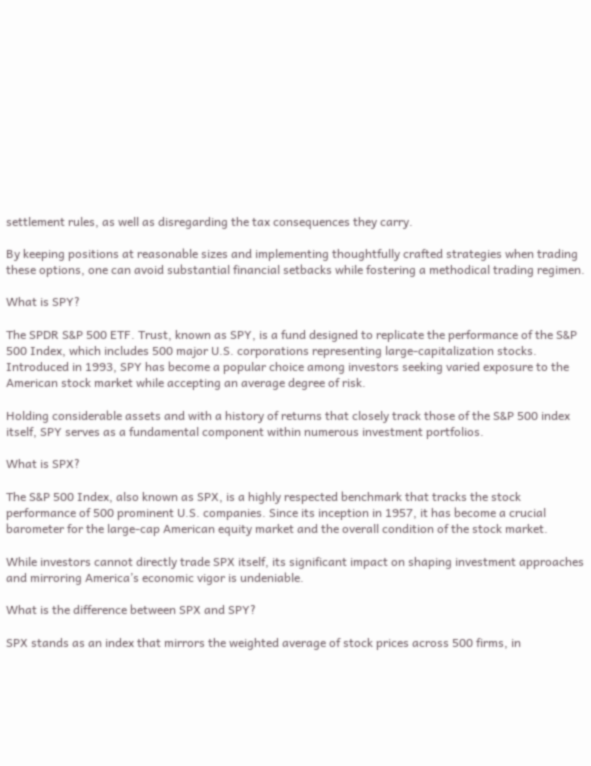settlement rules, as well as disregarding the tax consequences they carry.

By keeping positions at reasonable sizes and implementing thoughtfully crafted strategies when trading these options, one can avoid substantial financial setbacks while fostering a methodical trading regimen.

What is SPY?

The SPDR S&P 500 ETF. Trust, known as SPY, is a fund designed to replicate the performance of the S&P 500 Index, which includes 500 major U.S. corporations representing large-capitalization stocks. Introduced in 1993, SPY has become a popular choice among investors seeking varied exposure to the American stock market while accepting an average degree of risk.

Holding considerable assets and with a history of returns that closely track those of the S&P 500 index itself, SPY serves as a fundamental component within numerous investment portfolios.

What is SPX?

The S&P 500 Index, also known as SPX, is a highly respected benchmark that tracks the stock performance of 500 prominent U.S. companies. Since its inception in 1957, it has become a crucial barometer for the large-cap American equity market and the overall condition of the stock market.

While investors cannot directly trade SPX itself, its significant impact on shaping investment approaches and mirroring America’s economic vigor is undeniable.

What is the difference between SPX and SPY?

SPX stands as an index that mirrors the weighted average of stock prices across 500 firms, in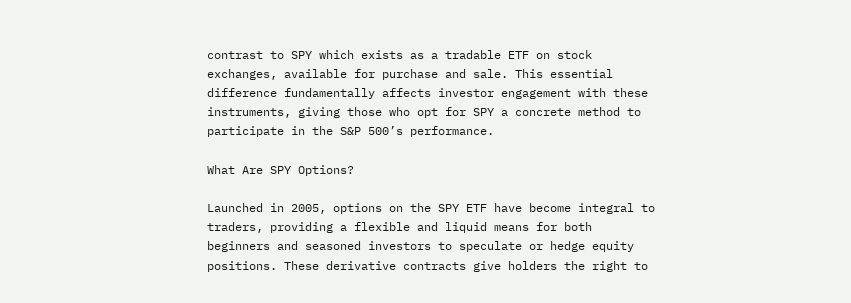contrast to SPY which exists as a tradable ETF on stock exchanges, available for purchase and sale. This essential difference fundamentally affects investor engagement with these instruments, giving those who opt for SPY a concrete method to participate in the S&P 500’s performance.

What Are SPY Options?

Launched in 2005, options on the SPY ETF have become integral to traders, providing a flexible and liquid means for both beginners and seasoned investors to speculate or hedge equity positions. These derivative contracts give holders the right to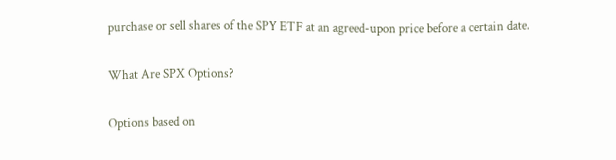purchase or sell shares of the SPY ETF at an agreed-upon price before a certain date.

What Are SPX Options?

Options based on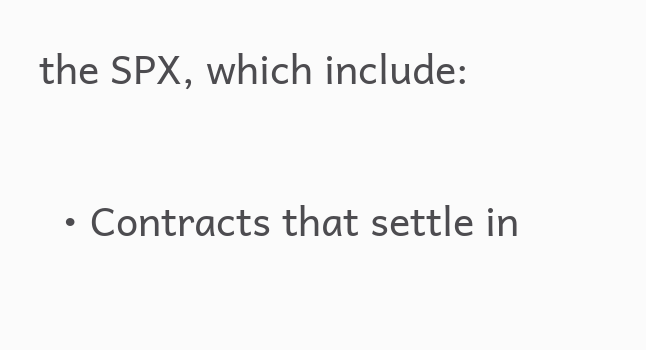the SPX, which include:

  • Contracts that settle in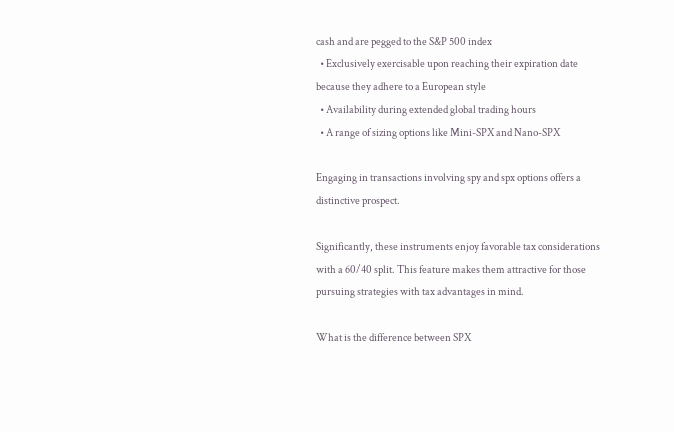cash and are pegged to the S&P 500 index
  • Exclusively exercisable upon reaching their expiration date because they adhere to a European style
  • Availability during extended global trading hours
  • A range of sizing options like Mini-SPX and Nano-SPX

Engaging in transactions involving spy and spx options offers a distinctive prospect.

Significantly, these instruments enjoy favorable tax considerations with a 60/40 split. This feature makes them attractive for those pursuing strategies with tax advantages in mind.

What is the difference between SPX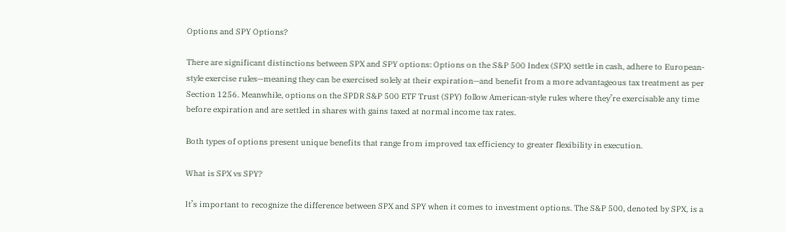Options and SPY Options?

There are significant distinctions between SPX and SPY options: Options on the S&P 500 Index (SPX) settle in cash, adhere to European-style exercise rules—meaning they can be exercised solely at their expiration—and benefit from a more advantageous tax treatment as per Section 1256. Meanwhile, options on the SPDR S&P 500 ETF Trust (SPY) follow American-style rules where they’re exercisable any time before expiration and are settled in shares with gains taxed at normal income tax rates.

Both types of options present unique benefits that range from improved tax efficiency to greater flexibility in execution.

What is SPX vs SPY?

It’s important to recognize the difference between SPX and SPY when it comes to investment options. The S&P 500, denoted by SPX, is a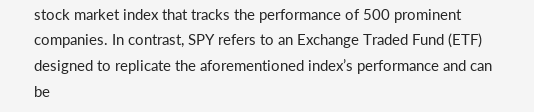stock market index that tracks the performance of 500 prominent companies. In contrast, SPY refers to an Exchange Traded Fund (ETF) designed to replicate the aforementioned index’s performance and can be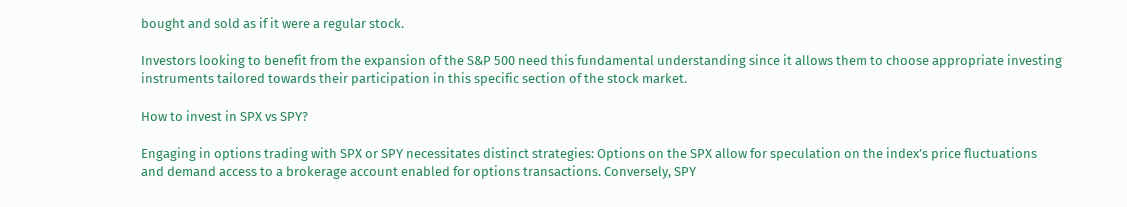bought and sold as if it were a regular stock.

Investors looking to benefit from the expansion of the S&P 500 need this fundamental understanding since it allows them to choose appropriate investing instruments tailored towards their participation in this specific section of the stock market.

How to invest in SPX vs SPY?

Engaging in options trading with SPX or SPY necessitates distinct strategies: Options on the SPX allow for speculation on the index’s price fluctuations and demand access to a brokerage account enabled for options transactions. Conversely, SPY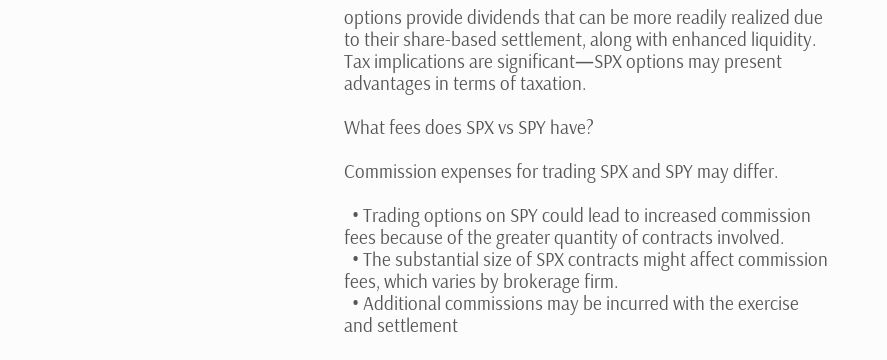options provide dividends that can be more readily realized due to their share-based settlement, along with enhanced liquidity. Tax implications are significant—SPX options may present advantages in terms of taxation.

What fees does SPX vs SPY have?

Commission expenses for trading SPX and SPY may differ.

  • Trading options on SPY could lead to increased commission fees because of the greater quantity of contracts involved.
  • The substantial size of SPX contracts might affect commission fees, which varies by brokerage firm.
  • Additional commissions may be incurred with the exercise and settlement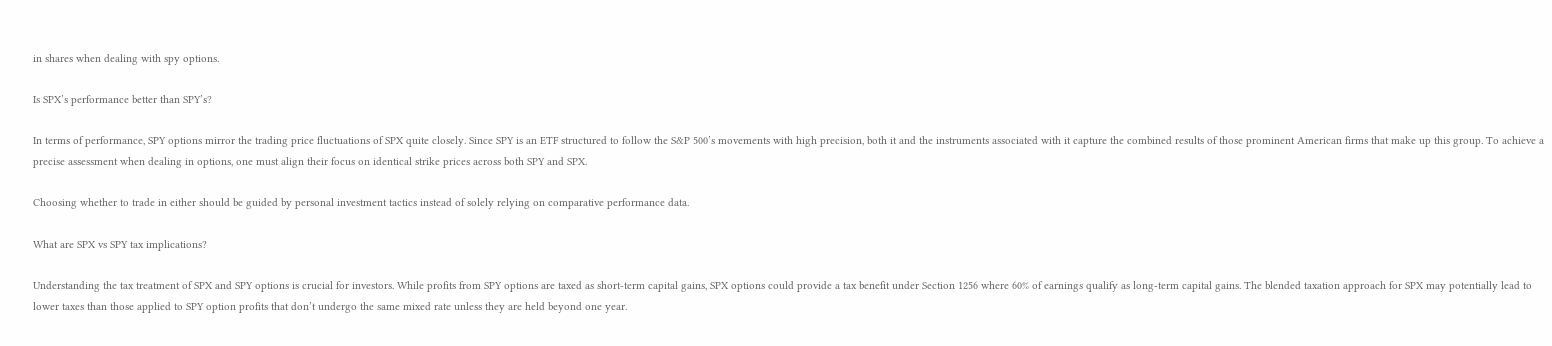in shares when dealing with spy options.

Is SPX’s performance better than SPY’s?

In terms of performance, SPY options mirror the trading price fluctuations of SPX quite closely. Since SPY is an ETF structured to follow the S&P 500’s movements with high precision, both it and the instruments associated with it capture the combined results of those prominent American firms that make up this group. To achieve a precise assessment when dealing in options, one must align their focus on identical strike prices across both SPY and SPX.

Choosing whether to trade in either should be guided by personal investment tactics instead of solely relying on comparative performance data.

What are SPX vs SPY tax implications?

Understanding the tax treatment of SPX and SPY options is crucial for investors. While profits from SPY options are taxed as short-term capital gains, SPX options could provide a tax benefit under Section 1256 where 60% of earnings qualify as long-term capital gains. The blended taxation approach for SPX may potentially lead to lower taxes than those applied to SPY option profits that don’t undergo the same mixed rate unless they are held beyond one year.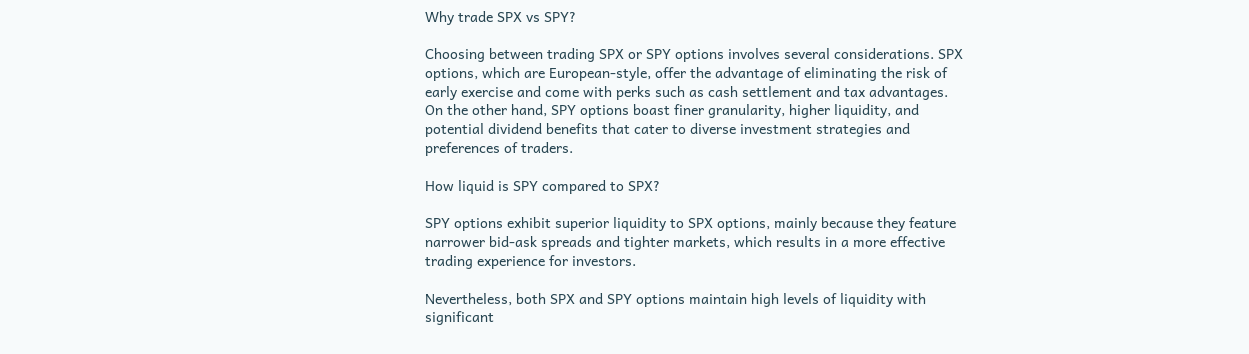Why trade SPX vs SPY?

Choosing between trading SPX or SPY options involves several considerations. SPX options, which are European-style, offer the advantage of eliminating the risk of early exercise and come with perks such as cash settlement and tax advantages. On the other hand, SPY options boast finer granularity, higher liquidity, and potential dividend benefits that cater to diverse investment strategies and preferences of traders.

How liquid is SPY compared to SPX?

SPY options exhibit superior liquidity to SPX options, mainly because they feature narrower bid-ask spreads and tighter markets, which results in a more effective trading experience for investors.

Nevertheless, both SPX and SPY options maintain high levels of liquidity with significant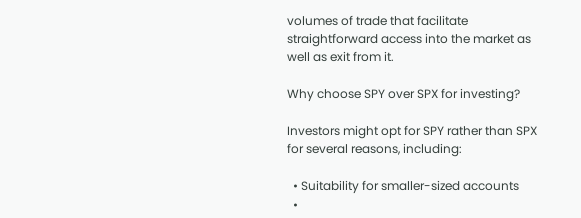volumes of trade that facilitate straightforward access into the market as well as exit from it.

Why choose SPY over SPX for investing?

Investors might opt for SPY rather than SPX for several reasons, including:

  • Suitability for smaller-sized accounts
  •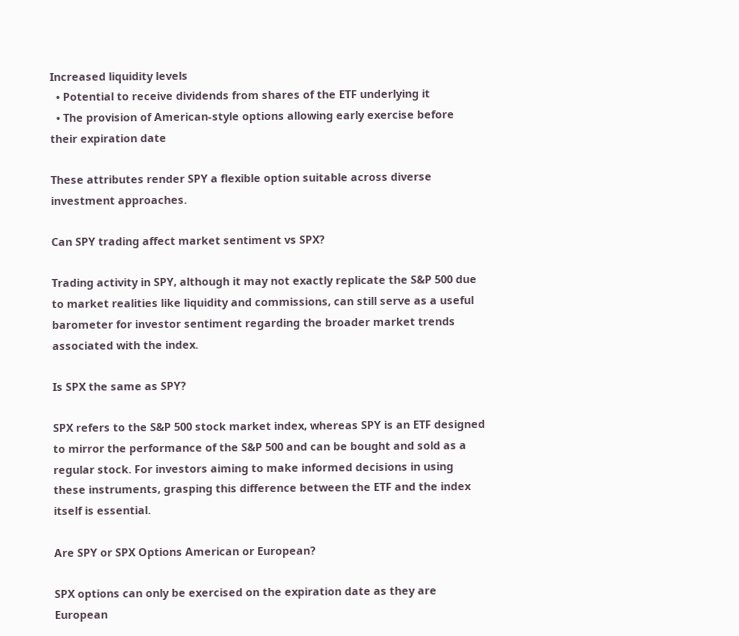Increased liquidity levels
  • Potential to receive dividends from shares of the ETF underlying it
  • The provision of American-style options allowing early exercise before their expiration date

These attributes render SPY a flexible option suitable across diverse investment approaches.

Can SPY trading affect market sentiment vs SPX?

Trading activity in SPY, although it may not exactly replicate the S&P 500 due to market realities like liquidity and commissions, can still serve as a useful barometer for investor sentiment regarding the broader market trends associated with the index.

Is SPX the same as SPY?

SPX refers to the S&P 500 stock market index, whereas SPY is an ETF designed to mirror the performance of the S&P 500 and can be bought and sold as a regular stock. For investors aiming to make informed decisions in using these instruments, grasping this difference between the ETF and the index itself is essential.

Are SPY or SPX Options American or European?

SPX options can only be exercised on the expiration date as they are European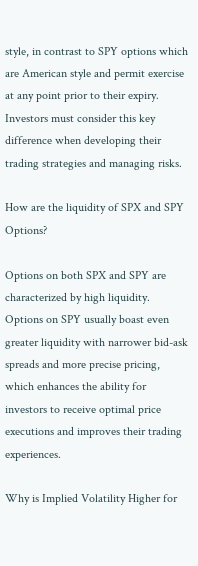style, in contrast to SPY options which are American style and permit exercise at any point prior to their expiry. Investors must consider this key difference when developing their trading strategies and managing risks.

How are the liquidity of SPX and SPY Options?

Options on both SPX and SPY are characterized by high liquidity. Options on SPY usually boast even greater liquidity with narrower bid-ask spreads and more precise pricing, which enhances the ability for investors to receive optimal price executions and improves their trading experiences.

Why is Implied Volatility Higher for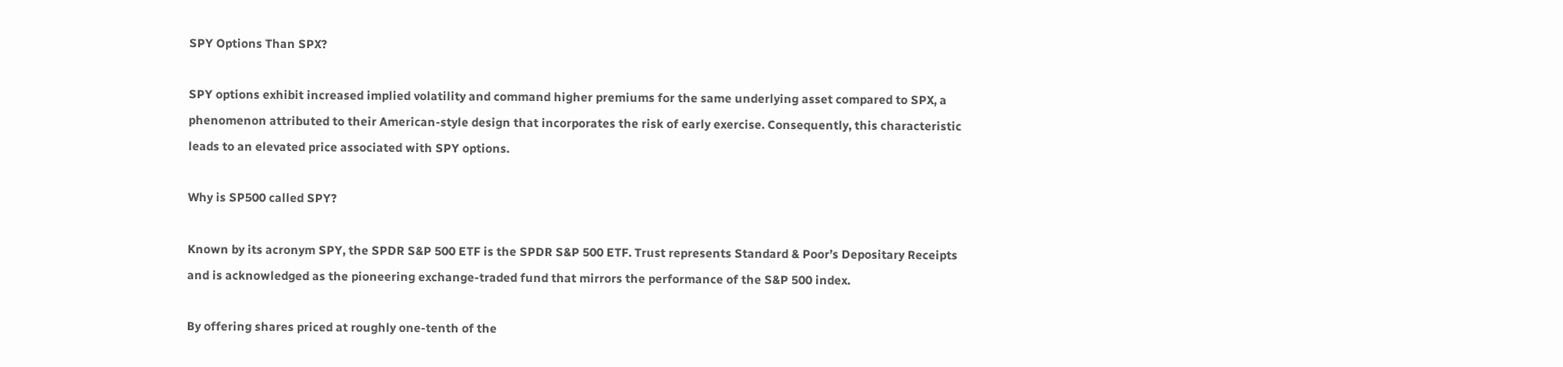SPY Options Than SPX?

SPY options exhibit increased implied volatility and command higher premiums for the same underlying asset compared to SPX, a phenomenon attributed to their American-style design that incorporates the risk of early exercise. Consequently, this characteristic leads to an elevated price associated with SPY options.

Why is SP500 called SPY?

Known by its acronym SPY, the SPDR S&P 500 ETF is the SPDR S&P 500 ETF. Trust represents Standard & Poor’s Depositary Receipts and is acknowledged as the pioneering exchange-traded fund that mirrors the performance of the S&P 500 index.

By offering shares priced at roughly one-tenth of the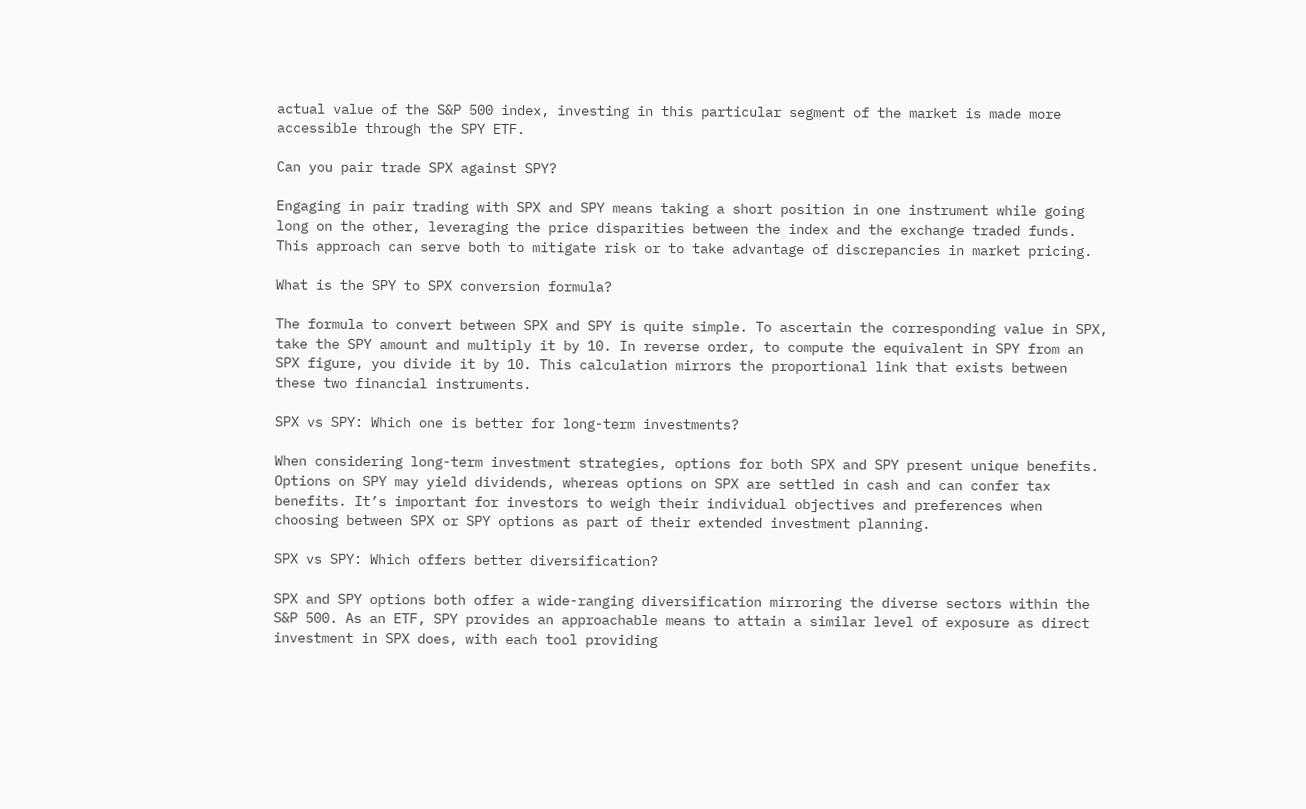actual value of the S&P 500 index, investing in this particular segment of the market is made more accessible through the SPY ETF.

Can you pair trade SPX against SPY?

Engaging in pair trading with SPX and SPY means taking a short position in one instrument while going long on the other, leveraging the price disparities between the index and the exchange traded funds. This approach can serve both to mitigate risk or to take advantage of discrepancies in market pricing.

What is the SPY to SPX conversion formula?

The formula to convert between SPX and SPY is quite simple. To ascertain the corresponding value in SPX, take the SPY amount and multiply it by 10. In reverse order, to compute the equivalent in SPY from an SPX figure, you divide it by 10. This calculation mirrors the proportional link that exists between these two financial instruments.

SPX vs SPY: Which one is better for long-term investments?

When considering long-term investment strategies, options for both SPX and SPY present unique benefits. Options on SPY may yield dividends, whereas options on SPX are settled in cash and can confer tax benefits. It’s important for investors to weigh their individual objectives and preferences when choosing between SPX or SPY options as part of their extended investment planning.

SPX vs SPY: Which offers better diversification?

SPX and SPY options both offer a wide-ranging diversification mirroring the diverse sectors within the S&P 500. As an ETF, SPY provides an approachable means to attain a similar level of exposure as direct investment in SPX does, with each tool providing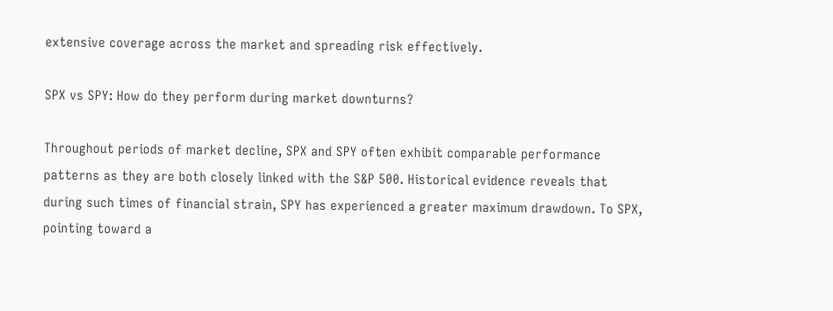extensive coverage across the market and spreading risk effectively.

SPX vs SPY: How do they perform during market downturns?

Throughout periods of market decline, SPX and SPY often exhibit comparable performance patterns as they are both closely linked with the S&P 500. Historical evidence reveals that during such times of financial strain, SPY has experienced a greater maximum drawdown. To SPX, pointing toward a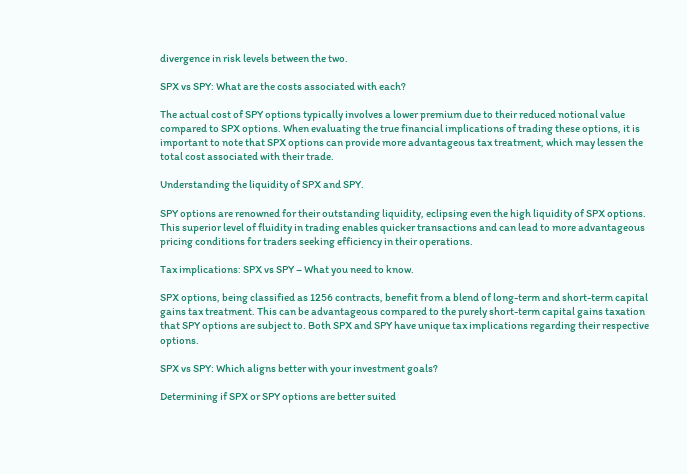divergence in risk levels between the two.

SPX vs SPY: What are the costs associated with each?

The actual cost of SPY options typically involves a lower premium due to their reduced notional value compared to SPX options. When evaluating the true financial implications of trading these options, it is important to note that SPX options can provide more advantageous tax treatment, which may lessen the total cost associated with their trade.

Understanding the liquidity of SPX and SPY.

SPY options are renowned for their outstanding liquidity, eclipsing even the high liquidity of SPX options. This superior level of fluidity in trading enables quicker transactions and can lead to more advantageous pricing conditions for traders seeking efficiency in their operations.

Tax implications: SPX vs SPY – What you need to know.

SPX options, being classified as 1256 contracts, benefit from a blend of long-term and short-term capital gains tax treatment. This can be advantageous compared to the purely short-term capital gains taxation that SPY options are subject to. Both SPX and SPY have unique tax implications regarding their respective options.

SPX vs SPY: Which aligns better with your investment goals?

Determining if SPX or SPY options are better suited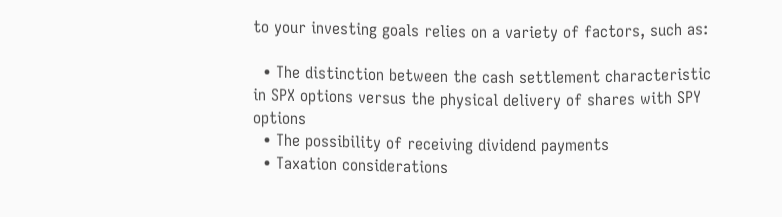to your investing goals relies on a variety of factors, such as:

  • The distinction between the cash settlement characteristic in SPX options versus the physical delivery of shares with SPY options
  • The possibility of receiving dividend payments
  • Taxation considerations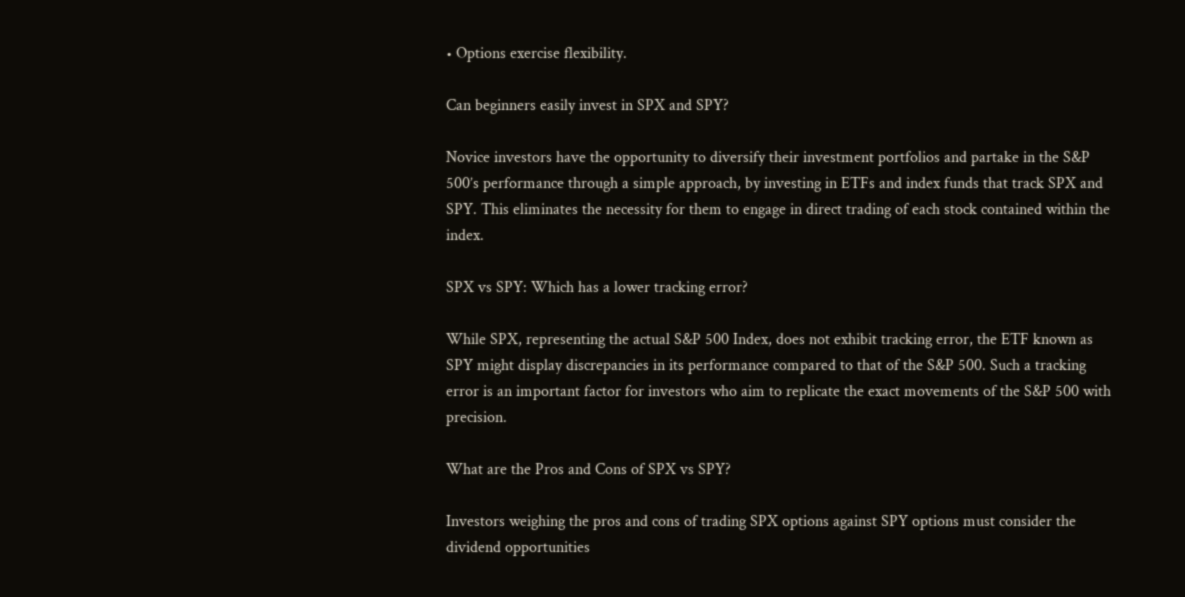• Options exercise flexibility.

Can beginners easily invest in SPX and SPY?

Novice investors have the opportunity to diversify their investment portfolios and partake in the S&P 500’s performance through a simple approach, by investing in ETFs and index funds that track SPX and SPY. This eliminates the necessity for them to engage in direct trading of each stock contained within the index.

SPX vs SPY: Which has a lower tracking error?

While SPX, representing the actual S&P 500 Index, does not exhibit tracking error, the ETF known as SPY might display discrepancies in its performance compared to that of the S&P 500. Such a tracking error is an important factor for investors who aim to replicate the exact movements of the S&P 500 with precision.

What are the Pros and Cons of SPX vs SPY?

Investors weighing the pros and cons of trading SPX options against SPY options must consider the dividend opportunities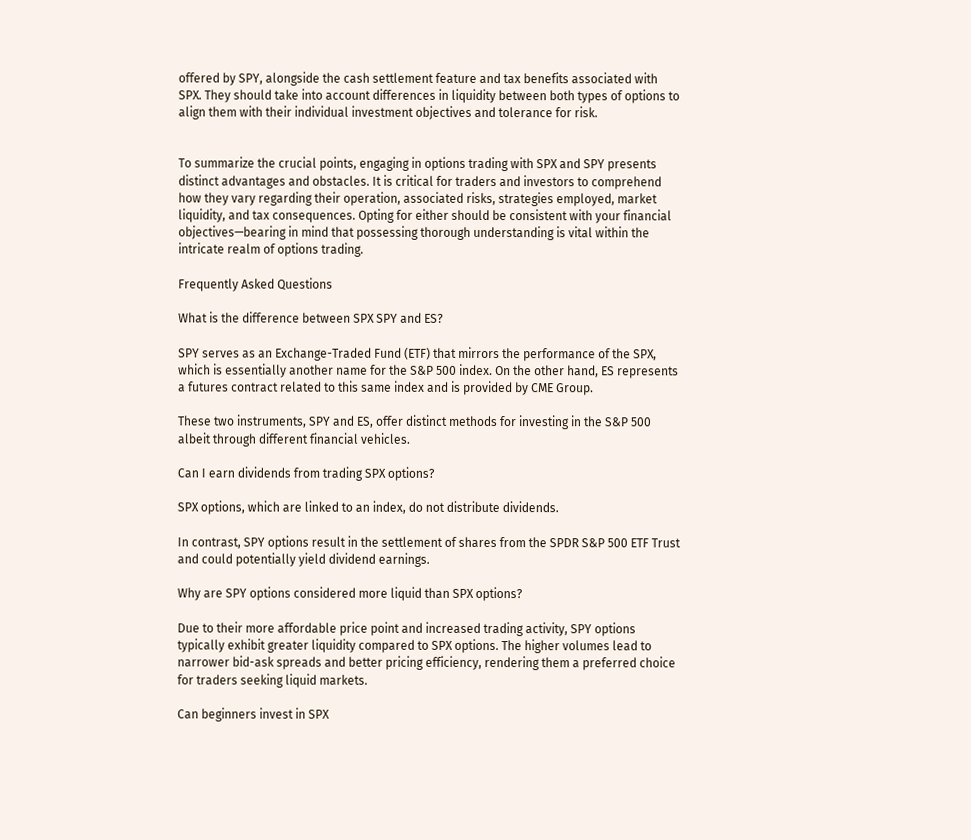offered by SPY, alongside the cash settlement feature and tax benefits associated with SPX. They should take into account differences in liquidity between both types of options to align them with their individual investment objectives and tolerance for risk.


To summarize the crucial points, engaging in options trading with SPX and SPY presents distinct advantages and obstacles. It is critical for traders and investors to comprehend how they vary regarding their operation, associated risks, strategies employed, market liquidity, and tax consequences. Opting for either should be consistent with your financial objectives—bearing in mind that possessing thorough understanding is vital within the intricate realm of options trading.

Frequently Asked Questions

What is the difference between SPX SPY and ES?

SPY serves as an Exchange-Traded Fund (ETF) that mirrors the performance of the SPX, which is essentially another name for the S&P 500 index. On the other hand, ES represents a futures contract related to this same index and is provided by CME Group.

These two instruments, SPY and ES, offer distinct methods for investing in the S&P 500 albeit through different financial vehicles.

Can I earn dividends from trading SPX options?

SPX options, which are linked to an index, do not distribute dividends.

In contrast, SPY options result in the settlement of shares from the SPDR S&P 500 ETF Trust and could potentially yield dividend earnings.

Why are SPY options considered more liquid than SPX options?

Due to their more affordable price point and increased trading activity, SPY options typically exhibit greater liquidity compared to SPX options. The higher volumes lead to narrower bid-ask spreads and better pricing efficiency, rendering them a preferred choice for traders seeking liquid markets.

Can beginners invest in SPX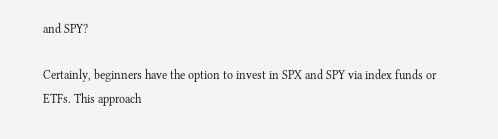and SPY?

Certainly, beginners have the option to invest in SPX and SPY via index funds or ETFs. This approach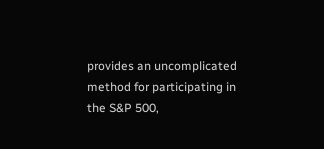provides an uncomplicated method for participating in the S&P 500,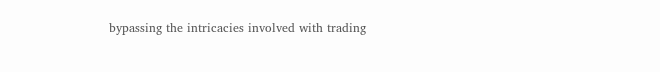bypassing the intricacies involved with trading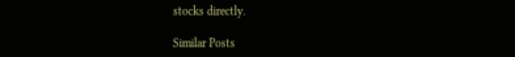stocks directly.

Similar Posts